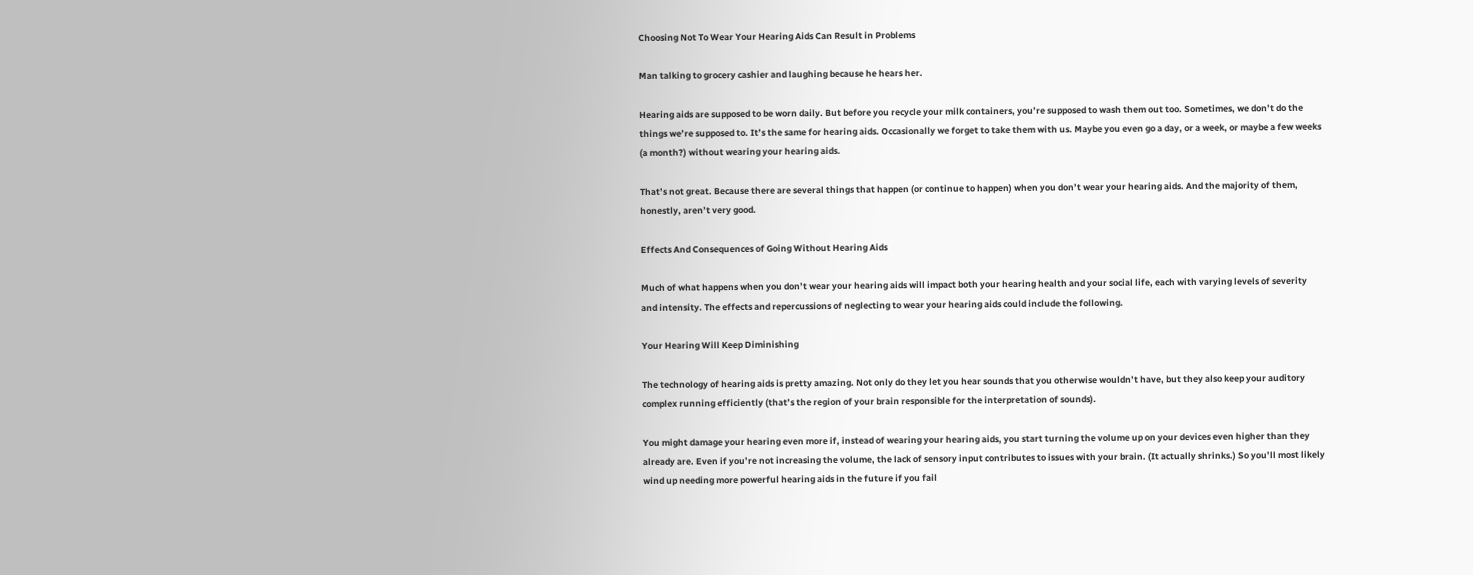Choosing Not To Wear Your Hearing Aids Can Result in Problems

Man talking to grocery cashier and laughing because he hears her.

Hearing aids are supposed to be worn daily. But before you recycle your milk containers, you’re supposed to wash them out too. Sometimes, we don’t do the things we’re supposed to. It’s the same for hearing aids. Occasionally we forget to take them with us. Maybe you even go a day, or a week, or maybe a few weeks (a month?) without wearing your hearing aids.

That’s not great. Because there are several things that happen (or continue to happen) when you don’t wear your hearing aids. And the majority of them, honestly, aren’t very good.

Effects And Consequences of Going Without Hearing Aids

Much of what happens when you don’t wear your hearing aids will impact both your hearing health and your social life, each with varying levels of severity and intensity. The effects and repercussions of neglecting to wear your hearing aids could include the following.

Your Hearing Will Keep Diminishing

The technology of hearing aids is pretty amazing. Not only do they let you hear sounds that you otherwise wouldn’t have, but they also keep your auditory complex running efficiently (that’s the region of your brain responsible for the interpretation of sounds).

You might damage your hearing even more if, instead of wearing your hearing aids, you start turning the volume up on your devices even higher than they already are. Even if you’re not increasing the volume, the lack of sensory input contributes to issues with your brain. (It actually shrinks.) So you’ll most likely wind up needing more powerful hearing aids in the future if you fail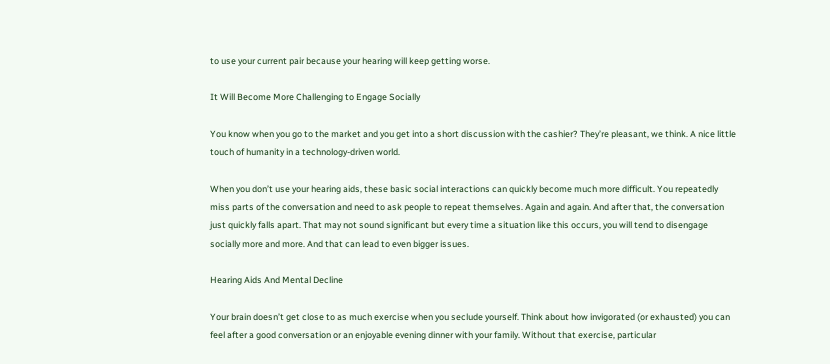to use your current pair because your hearing will keep getting worse.

It Will Become More Challenging to Engage Socially

You know when you go to the market and you get into a short discussion with the cashier? They’re pleasant, we think. A nice little touch of humanity in a technology-driven world.

When you don’t use your hearing aids, these basic social interactions can quickly become much more difficult. You repeatedly miss parts of the conversation and need to ask people to repeat themselves. Again and again. And after that, the conversation just quickly falls apart. That may not sound significant but every time a situation like this occurs, you will tend to disengage socially more and more. And that can lead to even bigger issues.

Hearing Aids And Mental Decline

Your brain doesn’t get close to as much exercise when you seclude yourself. Think about how invigorated (or exhausted) you can feel after a good conversation or an enjoyable evening dinner with your family. Without that exercise, particular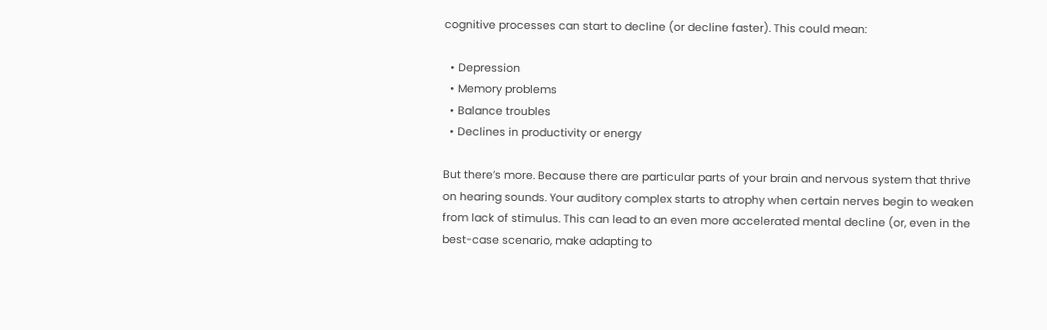cognitive processes can start to decline (or decline faster). This could mean:

  • Depression
  • Memory problems
  • Balance troubles
  • Declines in productivity or energy

But there’s more. Because there are particular parts of your brain and nervous system that thrive on hearing sounds. Your auditory complex starts to atrophy when certain nerves begin to weaken from lack of stimulus. This can lead to an even more accelerated mental decline (or, even in the best-case scenario, make adapting to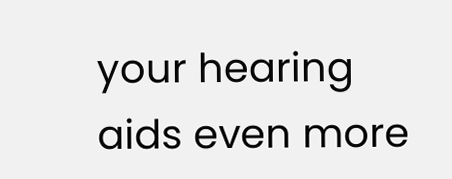your hearing aids even more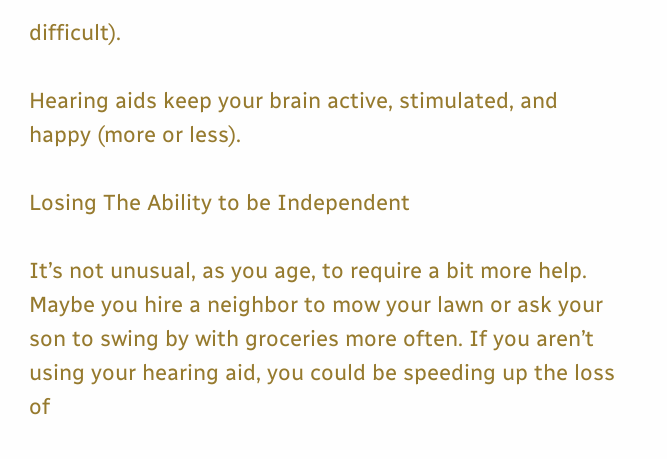difficult).

Hearing aids keep your brain active, stimulated, and happy (more or less).

Losing The Ability to be Independent

It’s not unusual, as you age, to require a bit more help. Maybe you hire a neighbor to mow your lawn or ask your son to swing by with groceries more often. If you aren’t using your hearing aid, you could be speeding up the loss of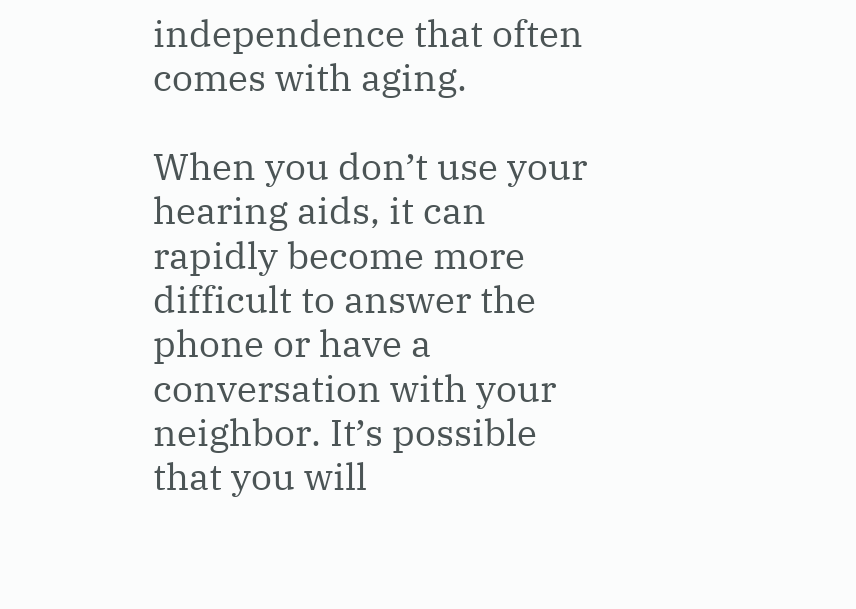independence that often comes with aging.

When you don’t use your hearing aids, it can rapidly become more difficult to answer the phone or have a conversation with your neighbor. It’s possible that you will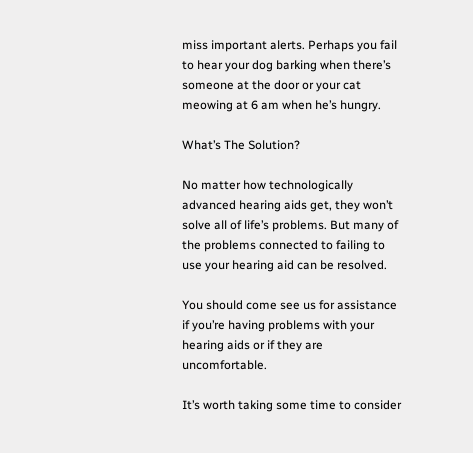miss important alerts. Perhaps you fail to hear your dog barking when there’s someone at the door or your cat meowing at 6 am when he’s hungry.

What’s The Solution?

No matter how technologically advanced hearing aids get, they won’t solve all of life’s problems. But many of the problems connected to failing to use your hearing aid can be resolved.

You should come see us for assistance if you’re having problems with your hearing aids or if they are uncomfortable.

It’s worth taking some time to consider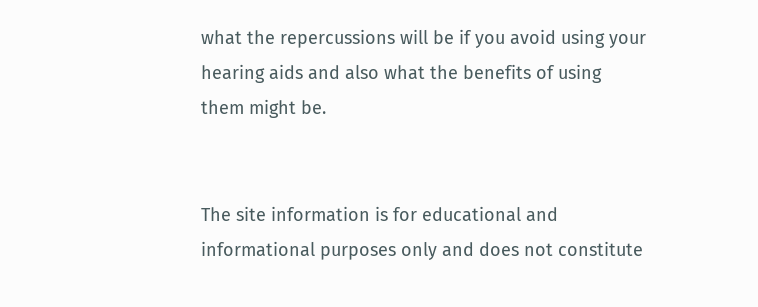what the repercussions will be if you avoid using your hearing aids and also what the benefits of using them might be.


The site information is for educational and informational purposes only and does not constitute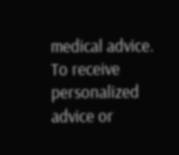medical advice. To receive personalized advice or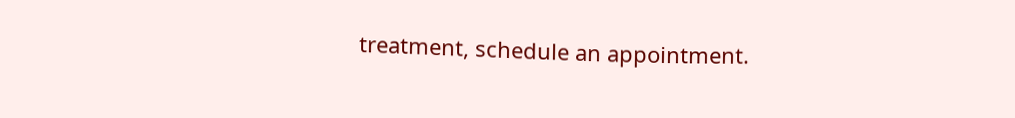treatment, schedule an appointment.